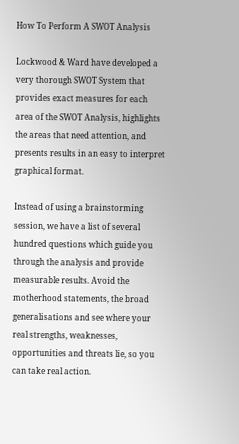How To Perform A SWOT Analysis

Lockwood & Ward have developed a very thorough SWOT System that provides exact measures for each area of the SWOT Analysis, highlights the areas that need attention, and presents results in an easy to interpret graphical format.

Instead of using a brainstorming session, we have a list of several hundred questions which guide you through the analysis and provide measurable results. Avoid the motherhood statements, the broad generalisations and see where your real strengths, weaknesses, opportunities and threats lie, so you can take real action.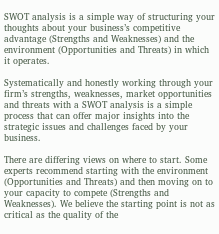SWOT analysis is a simple way of structuring your thoughts about your business’s competitive advantage (Strengths and Weaknesses) and the environment (Opportunities and Threats) in which it operates.

Systematically and honestly working through your firm’s strengths, weaknesses, market opportunities and threats with a SWOT analysis is a simple process that can offer major insights into the strategic issues and challenges faced by your business.

There are differing views on where to start. Some experts recommend starting with the environment (Opportunities and Threats) and then moving on to your capacity to compete (Strengths and Weaknesses). We believe the starting point is not as critical as the quality of the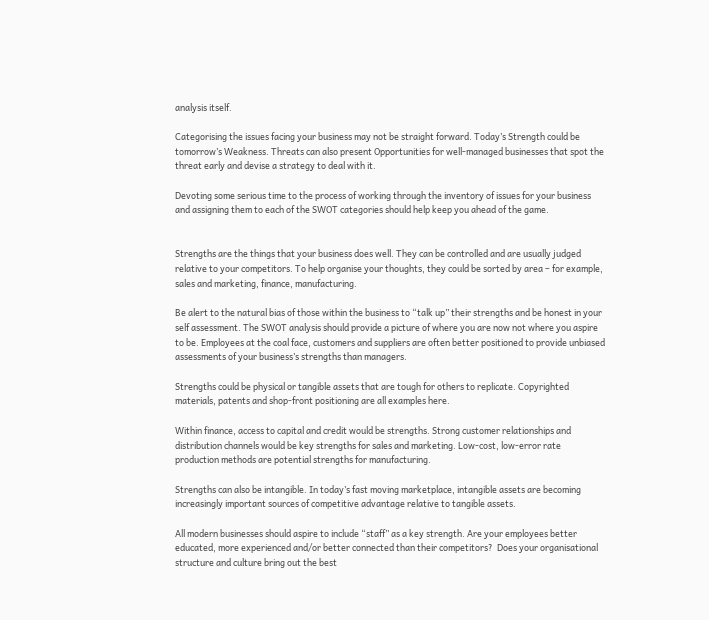analysis itself.

Categorising the issues facing your business may not be straight forward. Today’s Strength could be tomorrow’s Weakness. Threats can also present Opportunities for well-managed businesses that spot the threat early and devise a strategy to deal with it.

Devoting some serious time to the process of working through the inventory of issues for your business and assigning them to each of the SWOT categories should help keep you ahead of the game.


Strengths are the things that your business does well. They can be controlled and are usually judged relative to your competitors. To help organise your thoughts, they could be sorted by area – for example, sales and marketing, finance, manufacturing.

Be alert to the natural bias of those within the business to “talk up” their strengths and be honest in your self assessment. The SWOT analysis should provide a picture of where you are now not where you aspire to be. Employees at the coal face, customers and suppliers are often better positioned to provide unbiased assessments of your business’s strengths than managers.

Strengths could be physical or tangible assets that are tough for others to replicate. Copyrighted materials, patents and shop-front positioning are all examples here.

Within finance, access to capital and credit would be strengths. Strong customer relationships and distribution channels would be key strengths for sales and marketing. Low-cost, low-error rate production methods are potential strengths for manufacturing.

Strengths can also be intangible. In today’s fast moving marketplace, intangible assets are becoming increasingly important sources of competitive advantage relative to tangible assets.

All modern businesses should aspire to include “staff” as a key strength. Are your employees better educated, more experienced and/or better connected than their competitors?  Does your organisational structure and culture bring out the best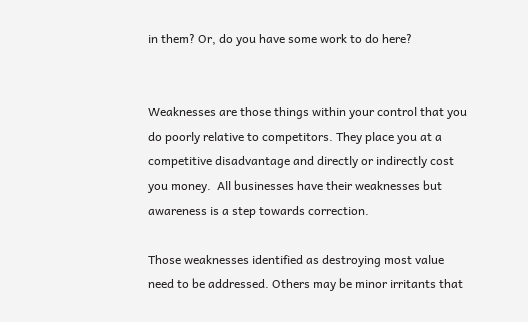in them? Or, do you have some work to do here?


Weaknesses are those things within your control that you do poorly relative to competitors. They place you at a competitive disadvantage and directly or indirectly cost you money.  All businesses have their weaknesses but awareness is a step towards correction.

Those weaknesses identified as destroying most value need to be addressed. Others may be minor irritants that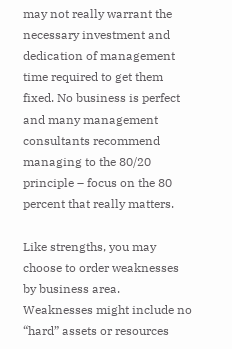may not really warrant the necessary investment and dedication of management time required to get them fixed. No business is perfect and many management consultants recommend managing to the 80/20 principle – focus on the 80 percent that really matters.

Like strengths, you may choose to order weaknesses by business area. Weaknesses might include no “hard” assets or resources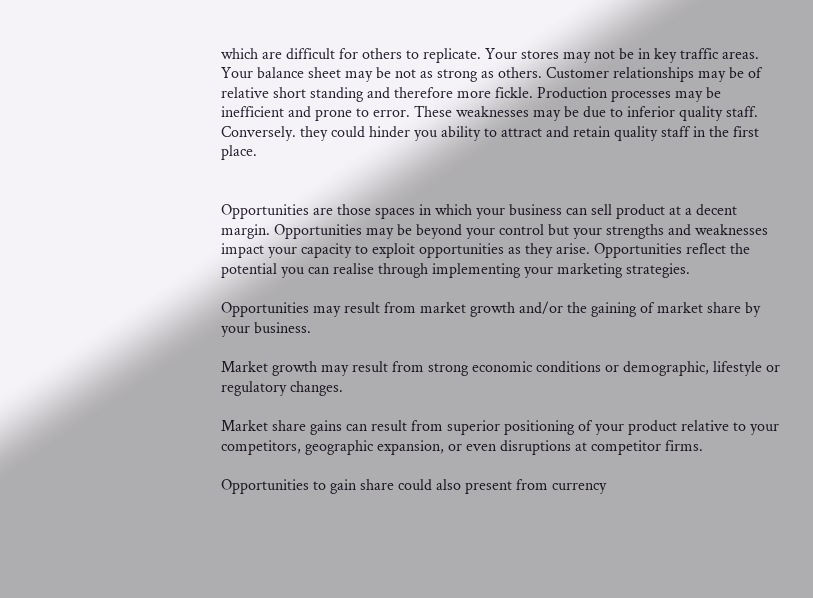which are difficult for others to replicate. Your stores may not be in key traffic areas. Your balance sheet may be not as strong as others. Customer relationships may be of relative short standing and therefore more fickle. Production processes may be inefficient and prone to error. These weaknesses may be due to inferior quality staff. Conversely. they could hinder you ability to attract and retain quality staff in the first place.


Opportunities are those spaces in which your business can sell product at a decent margin. Opportunities may be beyond your control but your strengths and weaknesses impact your capacity to exploit opportunities as they arise. Opportunities reflect the potential you can realise through implementing your marketing strategies.

Opportunities may result from market growth and/or the gaining of market share by your business.

Market growth may result from strong economic conditions or demographic, lifestyle or regulatory changes.

Market share gains can result from superior positioning of your product relative to your competitors, geographic expansion, or even disruptions at competitor firms.

Opportunities to gain share could also present from currency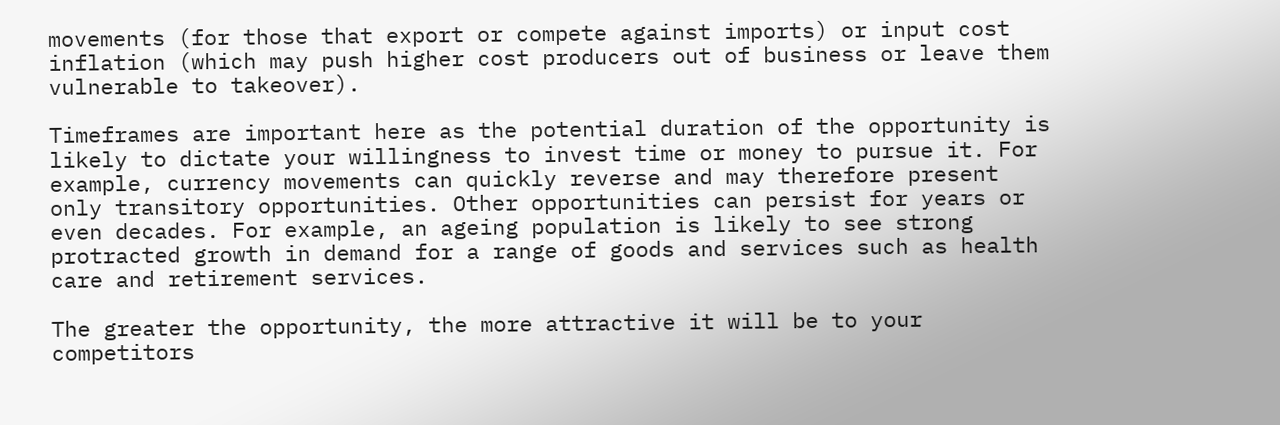movements (for those that export or compete against imports) or input cost inflation (which may push higher cost producers out of business or leave them vulnerable to takeover).

Timeframes are important here as the potential duration of the opportunity is likely to dictate your willingness to invest time or money to pursue it. For example, currency movements can quickly reverse and may therefore present only transitory opportunities. Other opportunities can persist for years or even decades. For example, an ageing population is likely to see strong protracted growth in demand for a range of goods and services such as health care and retirement services.

The greater the opportunity, the more attractive it will be to your competitors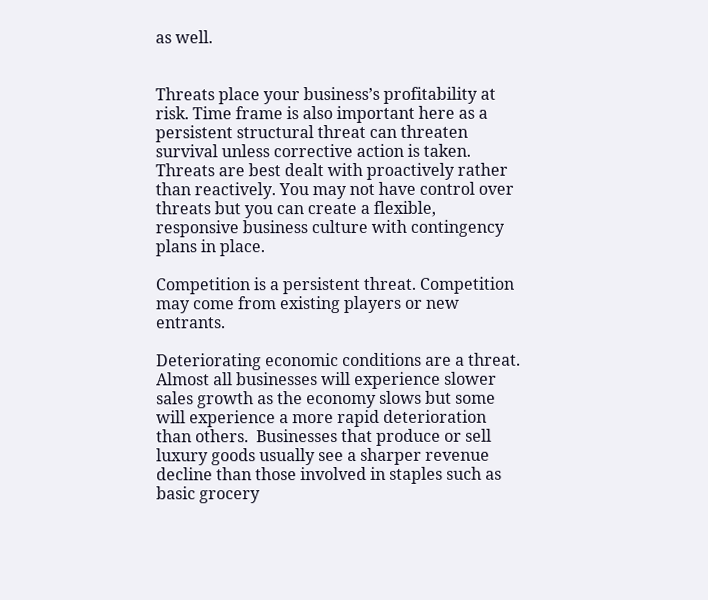as well.


Threats place your business’s profitability at risk. Time frame is also important here as a persistent structural threat can threaten survival unless corrective action is taken. Threats are best dealt with proactively rather than reactively. You may not have control over threats but you can create a flexible, responsive business culture with contingency plans in place.

Competition is a persistent threat. Competition may come from existing players or new entrants.

Deteriorating economic conditions are a threat.  Almost all businesses will experience slower sales growth as the economy slows but some will experience a more rapid deterioration than others.  Businesses that produce or sell luxury goods usually see a sharper revenue decline than those involved in staples such as basic grocery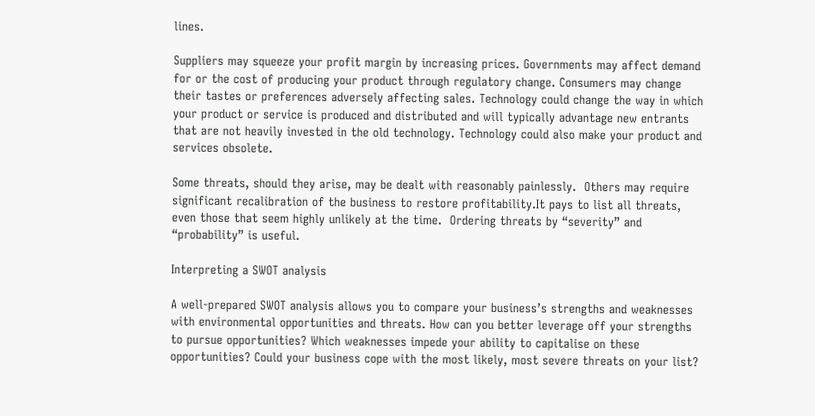lines.

Suppliers may squeeze your profit margin by increasing prices. Governments may affect demand for or the cost of producing your product through regulatory change. Consumers may change their tastes or preferences adversely affecting sales. Technology could change the way in which your product or service is produced and distributed and will typically advantage new entrants that are not heavily invested in the old technology. Technology could also make your product and services obsolete.

Some threats, should they arise, may be dealt with reasonably painlessly.  Others may require significant recalibration of the business to restore profitability.It pays to list all threats, even those that seem highly unlikely at the time.  Ordering threats by “severity” and “probability” is useful.

Interpreting a SWOT analysis

A well-prepared SWOT analysis allows you to compare your business’s strengths and weaknesses with environmental opportunities and threats. How can you better leverage off your strengths to pursue opportunities? Which weaknesses impede your ability to capitalise on these opportunities? Could your business cope with the most likely, most severe threats on your list?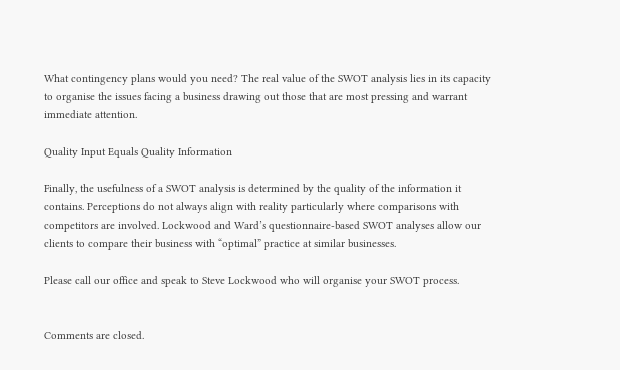What contingency plans would you need? The real value of the SWOT analysis lies in its capacity to organise the issues facing a business drawing out those that are most pressing and warrant immediate attention.

Quality Input Equals Quality Information

Finally, the usefulness of a SWOT analysis is determined by the quality of the information it contains. Perceptions do not always align with reality particularly where comparisons with competitors are involved. Lockwood and Ward’s questionnaire-based SWOT analyses allow our clients to compare their business with “optimal” practice at similar businesses.

Please call our office and speak to Steve Lockwood who will organise your SWOT process.


Comments are closed.